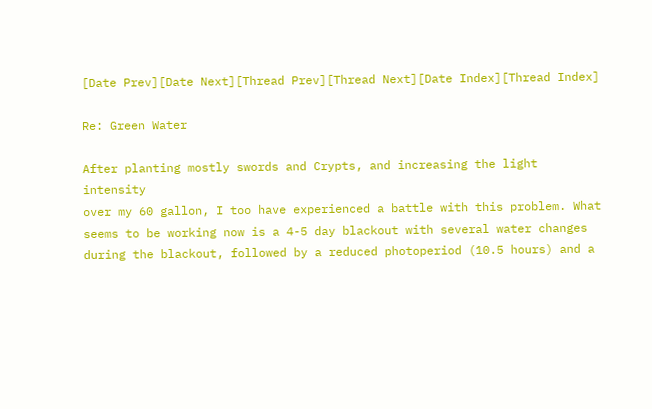[Date Prev][Date Next][Thread Prev][Thread Next][Date Index][Thread Index]

Re: Green Water

After planting mostly swords and Crypts, and increasing the light intensity
over my 60 gallon, I too have experienced a battle with this problem. What
seems to be working now is a 4-5 day blackout with several water changes
during the blackout, followed by a reduced photoperiod (10.5 hours) and a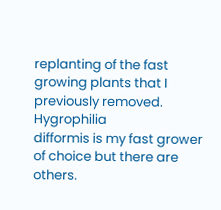replanting of the fast growing plants that I previously removed. Hygrophilia
difformis is my fast grower of choice but there are others.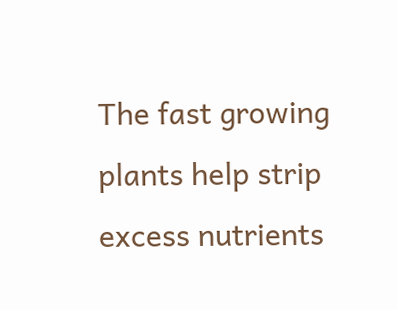The fast growing
plants help strip excess nutrients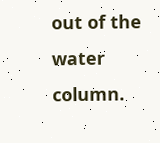out of the water column.